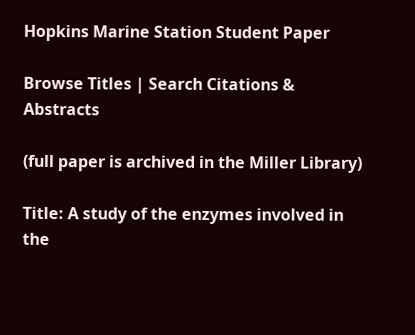Hopkins Marine Station Student Paper

Browse Titles | Search Citations & Abstracts

(full paper is archived in the Miller Library)

Title: A study of the enzymes involved in the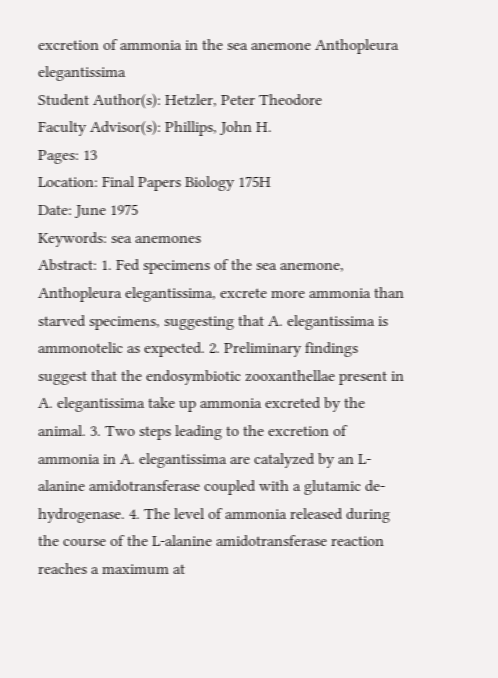excretion of ammonia in the sea anemone Anthopleura elegantissima
Student Author(s): Hetzler, Peter Theodore
Faculty Advisor(s): Phillips, John H.
Pages: 13
Location: Final Papers Biology 175H
Date: June 1975
Keywords: sea anemones
Abstract: 1. Fed specimens of the sea anemone, Anthopleura elegantissima, excrete more ammonia than starved specimens, suggesting that A. elegantissima is ammonotelic as expected. 2. Preliminary findings suggest that the endosymbiotic zooxanthellae present in A. elegantissima take up ammonia excreted by the animal. 3. Two steps leading to the excretion of ammonia in A. elegantissima are catalyzed by an L-alanine amidotransferase coupled with a glutamic de-hydrogenase. 4. The level of ammonia released during the course of the L-alanine amidotransferase reaction reaches a maximum at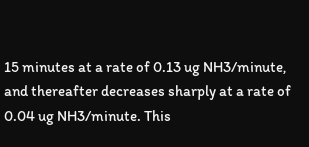15 minutes at a rate of 0.13 ug NH3/minute, and thereafter decreases sharply at a rate of 0.04 ug NH3/minute. This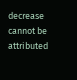decrease cannot be attributed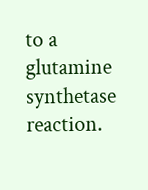to a glutamine synthetase reaction.